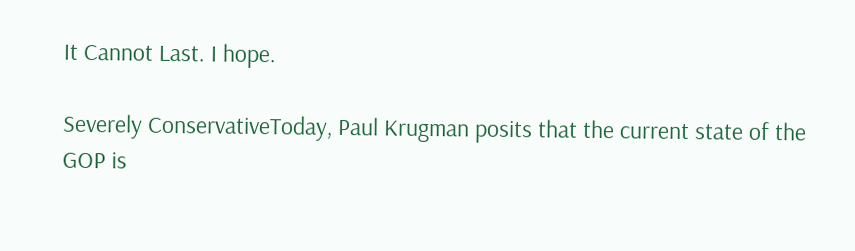It Cannot Last. I hope.

Severely ConservativeToday, Paul Krugman posits that the current state of the GOP is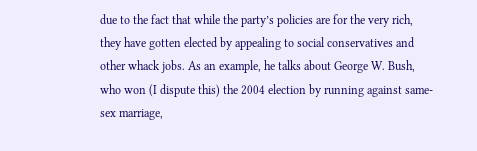due to the fact that while the party’s policies are for the very rich, they have gotten elected by appealing to social conservatives and other whack jobs. As an example, he talks about George W. Bush, who won (I dispute this) the 2004 election by running against same-sex marriage,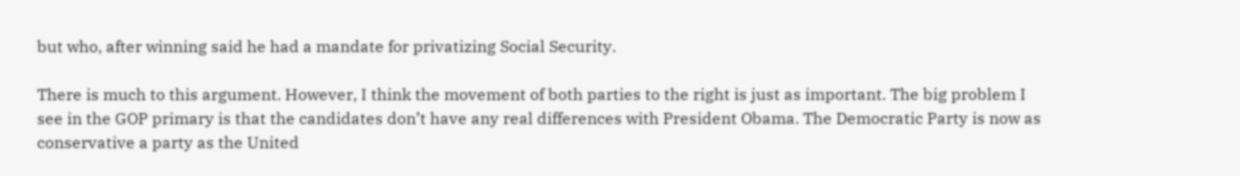but who, after winning said he had a mandate for privatizing Social Security.

There is much to this argument. However, I think the movement of both parties to the right is just as important. The big problem I see in the GOP primary is that the candidates don’t have any real differences with President Obama. The Democratic Party is now as conservative a party as the United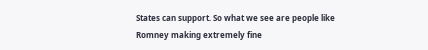States can support. So what we see are people like Romney making extremely fine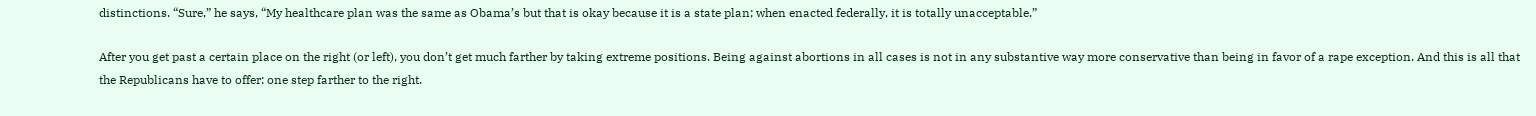distinctions. “Sure,” he says, “My healthcare plan was the same as Obama’s but that is okay because it is a state plan; when enacted federally, it is totally unacceptable.”

After you get past a certain place on the right (or left), you don’t get much farther by taking extreme positions. Being against abortions in all cases is not in any substantive way more conservative than being in favor of a rape exception. And this is all that the Republicans have to offer: one step farther to the right.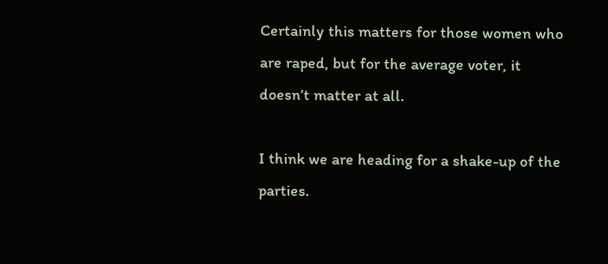Certainly this matters for those women who are raped, but for the average voter, it doesn’t matter at all.

I think we are heading for a shake-up of the parties.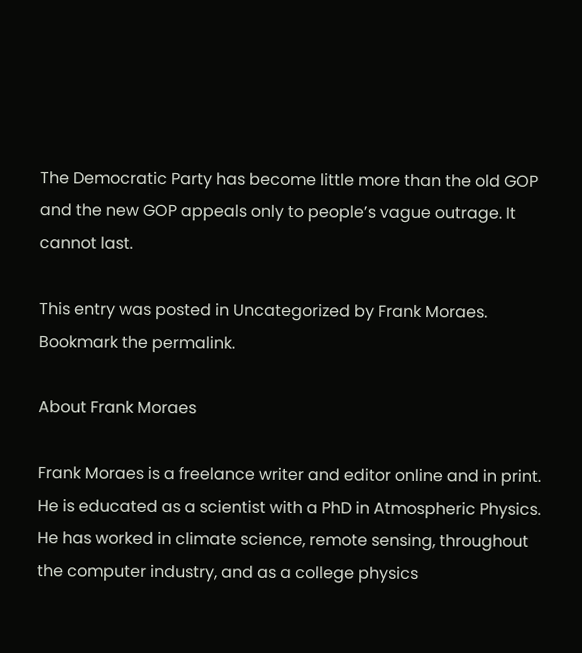The Democratic Party has become little more than the old GOP and the new GOP appeals only to people’s vague outrage. It cannot last.

This entry was posted in Uncategorized by Frank Moraes. Bookmark the permalink.

About Frank Moraes

Frank Moraes is a freelance writer and editor online and in print. He is educated as a scientist with a PhD in Atmospheric Physics. He has worked in climate science, remote sensing, throughout the computer industry, and as a college physics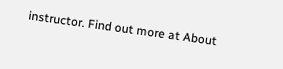instructor. Find out more at About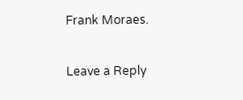Frank Moraes.

Leave a Reply